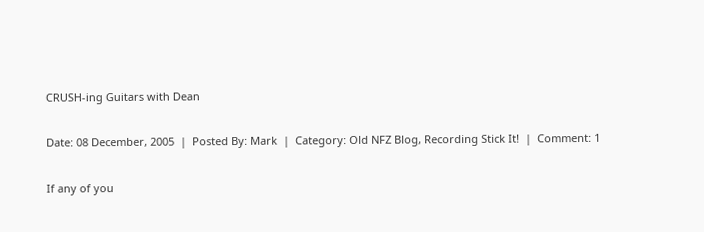CRUSH-ing Guitars with Dean

Date: 08 December, 2005  |  Posted By: Mark  |  Category: Old NFZ Blog, Recording Stick It!  |  Comment: 1

If any of you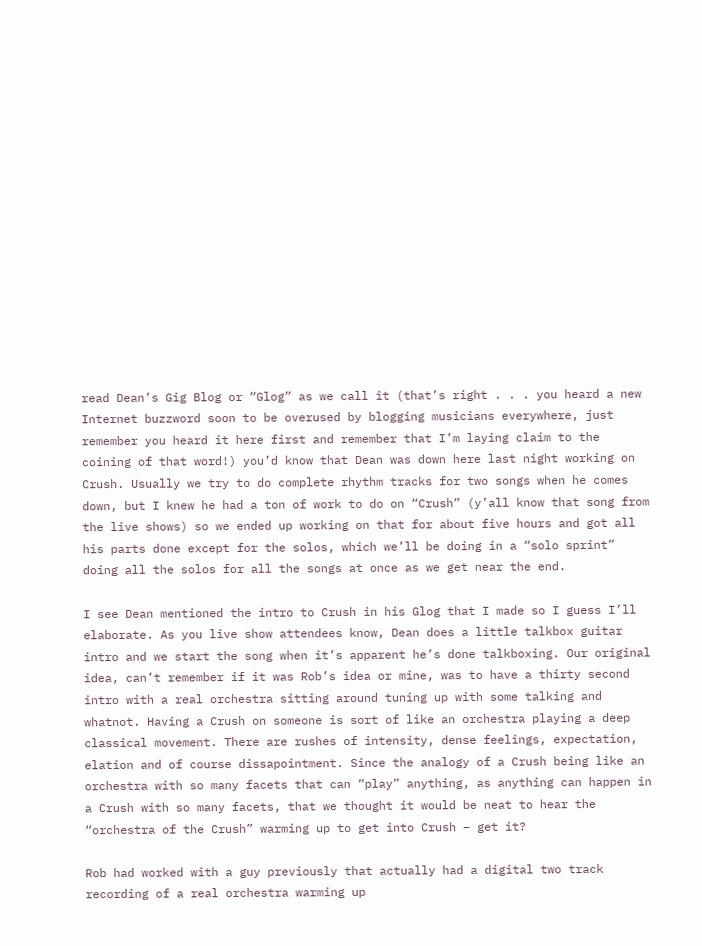read Dean’s Gig Blog or “Glog” as we call it (that’s right . . . you heard a new Internet buzzword soon to be overused by blogging musicians everywhere, just remember you heard it here first and remember that I’m laying claim to the coining of that word!) you’d know that Dean was down here last night working on Crush. Usually we try to do complete rhythm tracks for two songs when he comes down, but I knew he had a ton of work to do on “Crush” (y’all know that song from the live shows) so we ended up working on that for about five hours and got all his parts done except for the solos, which we’ll be doing in a “solo sprint” doing all the solos for all the songs at once as we get near the end.

I see Dean mentioned the intro to Crush in his Glog that I made so I guess I’ll elaborate. As you live show attendees know, Dean does a little talkbox guitar intro and we start the song when it’s apparent he’s done talkboxing. Our original idea, can’t remember if it was Rob’s idea or mine, was to have a thirty second intro with a real orchestra sitting around tuning up with some talking and whatnot. Having a Crush on someone is sort of like an orchestra playing a deep classical movement. There are rushes of intensity, dense feelings, expectation, elation and of course dissapointment. Since the analogy of a Crush being like an orchestra with so many facets that can “play” anything, as anything can happen in a Crush with so many facets, that we thought it would be neat to hear the “orchestra of the Crush” warming up to get into Crush – get it?

Rob had worked with a guy previously that actually had a digital two track recording of a real orchestra warming up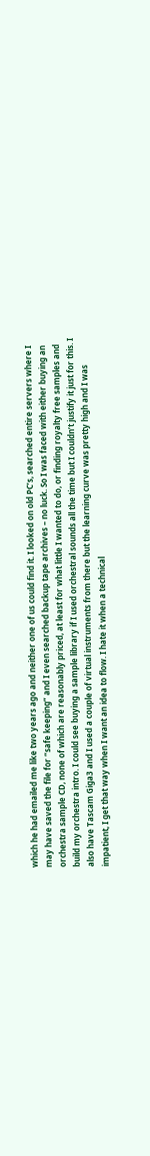which he had emailed me like two years ago and neither one of us could find it. I looked on old PC’s, searched entire servers where I may have saved the file for “safe keeping” and I even searched backup tape archives – no luck. So I was faced with either buying an orchestra sample CD, none of which are reasonably priced, at least for what little I wanted to do, or finding royalty free samples and build my orchestra intro. I could see buying a sample library if I used orchestral sounds all the time but I couldn’t justify it just for this. I also have Tascam Giga3 and I used a couple of virtual instruments from there but the learning curve was pretty high and I was impatient, I get that way when I want an idea to flow. I hate it when a technical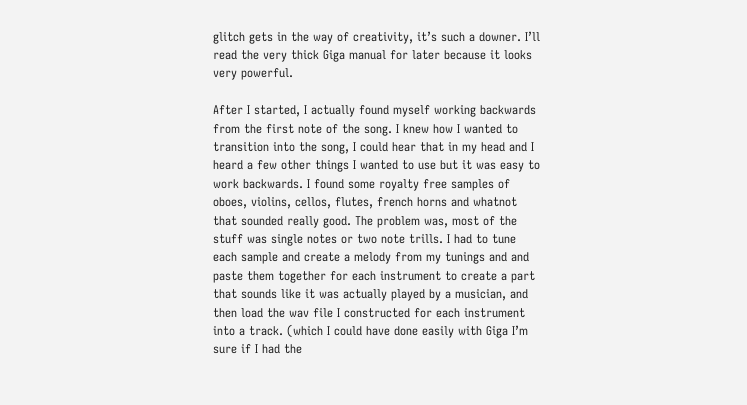glitch gets in the way of creativity, it’s such a downer. I’ll read the very thick Giga manual for later because it looks very powerful.

After I started, I actually found myself working backwards from the first note of the song. I knew how I wanted to transition into the song, I could hear that in my head and I heard a few other things I wanted to use but it was easy to work backwards. I found some royalty free samples of oboes, violins, cellos, flutes, french horns and whatnot that sounded really good. The problem was, most of the stuff was single notes or two note trills. I had to tune each sample and create a melody from my tunings and and paste them together for each instrument to create a part that sounds like it was actually played by a musician, and then load the wav file I constructed for each instrument into a track. (which I could have done easily with Giga I’m sure if I had the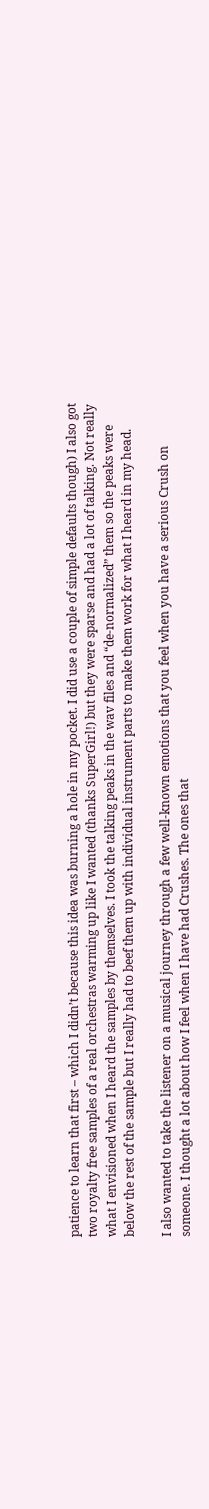patience to learn that first – which I didn’t because this idea was burning a hole in my pocket. I did use a couple of simple defaults though) I also got two royalty free samples of a real orchestras warming up like I wanted (thanks SuperGirl!) but they were sparse and had a lot of talking. Not really what I envisioned when I heard the samples by themselves. I took the talking peaks in the wav files and “de-normalized” them so the peaks were below the rest of the sample but I really had to beef them up with individual instrument parts to make them work for what I heard in my head.

I also wanted to take the listener on a musical journey through a few well-known emotions that you feel when you have a serious Crush on someone. I thought a lot about how I feel when I have had Crushes. The ones that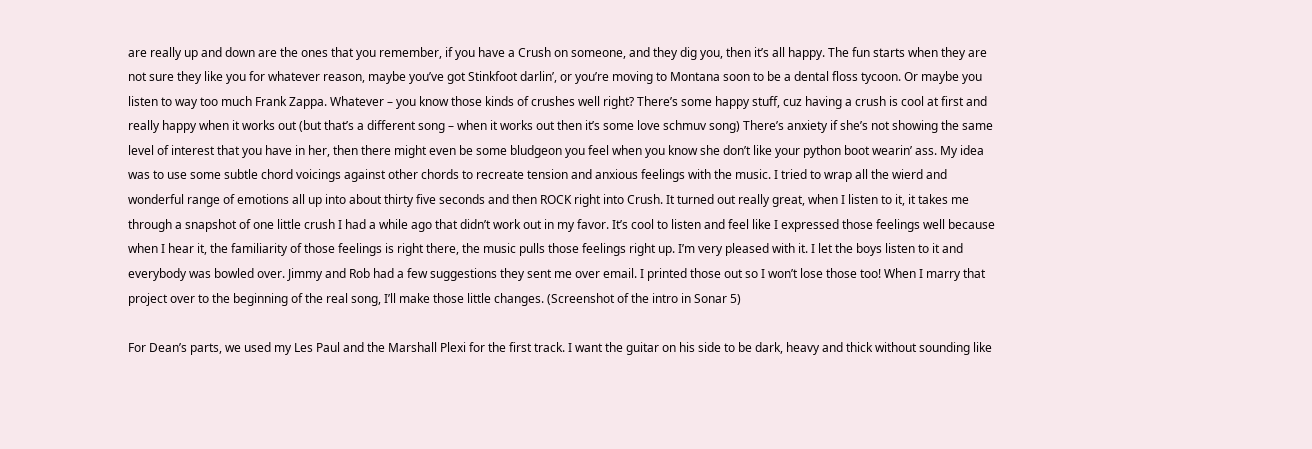are really up and down are the ones that you remember, if you have a Crush on someone, and they dig you, then it’s all happy. The fun starts when they are not sure they like you for whatever reason, maybe you’ve got Stinkfoot darlin’, or you’re moving to Montana soon to be a dental floss tycoon. Or maybe you listen to way too much Frank Zappa. Whatever – you know those kinds of crushes well right? There’s some happy stuff, cuz having a crush is cool at first and really happy when it works out (but that’s a different song – when it works out then it’s some love schmuv song) There’s anxiety if she’s not showing the same level of interest that you have in her, then there might even be some bludgeon you feel when you know she don’t like your python boot wearin’ ass. My idea was to use some subtle chord voicings against other chords to recreate tension and anxious feelings with the music. I tried to wrap all the wierd and wonderful range of emotions all up into about thirty five seconds and then ROCK right into Crush. It turned out really great, when I listen to it, it takes me through a snapshot of one little crush I had a while ago that didn’t work out in my favor. It’s cool to listen and feel like I expressed those feelings well because when I hear it, the familiarity of those feelings is right there, the music pulls those feelings right up. I’m very pleased with it. I let the boys listen to it and everybody was bowled over. Jimmy and Rob had a few suggestions they sent me over email. I printed those out so I won’t lose those too! When I marry that project over to the beginning of the real song, I’ll make those little changes. (Screenshot of the intro in Sonar 5)

For Dean’s parts, we used my Les Paul and the Marshall Plexi for the first track. I want the guitar on his side to be dark, heavy and thick without sounding like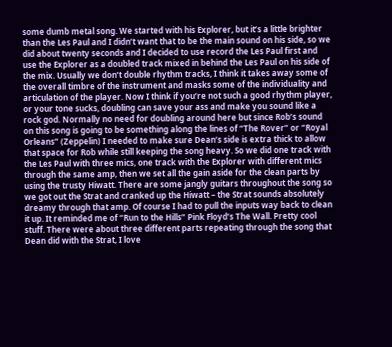some dumb metal song. We started with his Explorer, but it’s a little brighter than the Les Paul and I didn’t want that to be the main sound on his side, so we did about twenty seconds and I decided to use record the Les Paul first and use the Explorer as a doubled track mixed in behind the Les Paul on his side of the mix. Usually we don’t double rhythm tracks, I think it takes away some of the overall timbre of the instrument and masks some of the individuality and articulation of the player. Now I think if you’re not such a good rhythm player, or your tone sucks, doubling can save your ass and make you sound like a rock god. Normally no need for doubling around here but since Rob’s sound on this song is going to be something along the lines of “The Rover” or “Royal Orleans” (Zeppelin) I needed to make sure Dean’s side is extra thick to allow that space for Rob while still keeping the song heavy. So we did one track with the Les Paul with three mics, one track with the Explorer with different mics through the same amp, then we set all the gain aside for the clean parts by using the trusty Hiwatt. There are some jangly guitars throughout the song so we got out the Strat and cranked up the Hiwatt – the Strat sounds absolutely dreamy through that amp. Of course I had to pull the inputs way back to clean it up. It reminded me of “Run to the Hills” Pink Floyd’s The Wall. Pretty cool stuff. There were about three different parts repeating through the song that Dean did with the Strat, I love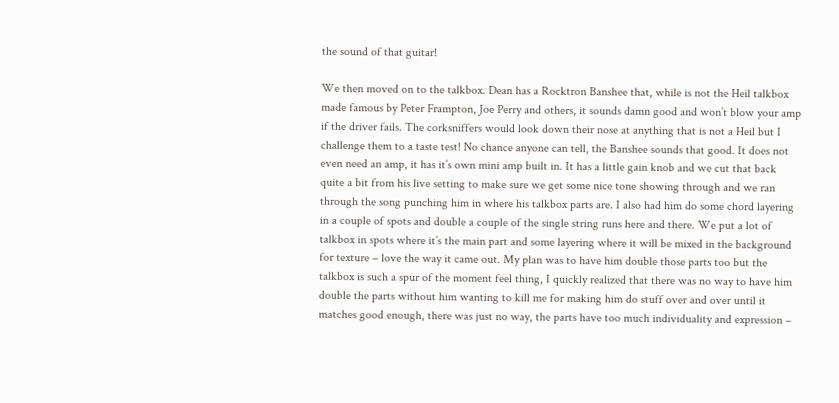the sound of that guitar!

We then moved on to the talkbox. Dean has a Rocktron Banshee that, while is not the Heil talkbox made famous by Peter Frampton, Joe Perry and others, it sounds damn good and won’t blow your amp if the driver fails. The corksniffers would look down their nose at anything that is not a Heil but I challenge them to a taste test! No chance anyone can tell, the Banshee sounds that good. It does not even need an amp, it has it’s own mini amp built in. It has a little gain knob and we cut that back quite a bit from his live setting to make sure we get some nice tone showing through and we ran through the song punching him in where his talkbox parts are. I also had him do some chord layering in a couple of spots and double a couple of the single string runs here and there. We put a lot of talkbox in spots where it’s the main part and some layering where it will be mixed in the background for texture – love the way it came out. My plan was to have him double those parts too but the talkbox is such a spur of the moment feel thing, I quickly realized that there was no way to have him double the parts without him wanting to kill me for making him do stuff over and over until it matches good enough, there was just no way, the parts have too much individuality and expression –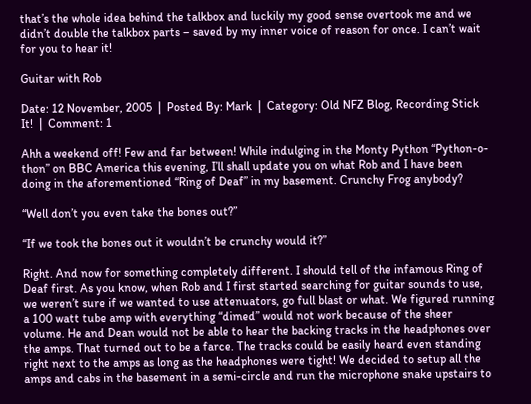that’s the whole idea behind the talkbox and luckily my good sense overtook me and we didn’t double the talkbox parts – saved by my inner voice of reason for once. I can’t wait for you to hear it!

Guitar with Rob

Date: 12 November, 2005  |  Posted By: Mark  |  Category: Old NFZ Blog, Recording Stick It!  |  Comment: 1

Ahh a weekend off! Few and far between! While indulging in the Monty Python “Python-o-thon” on BBC America this evening, I’ll shall update you on what Rob and I have been doing in the aforementioned “Ring of Deaf” in my basement. Crunchy Frog anybody?

“Well don’t you even take the bones out?”

“If we took the bones out it wouldn’t be crunchy would it?”

Right. And now for something completely different. I should tell of the infamous Ring of Deaf first. As you know, when Rob and I first started searching for guitar sounds to use, we weren’t sure if we wanted to use attenuators, go full blast or what. We figured running a 100 watt tube amp with everything “dimed” would not work because of the sheer volume. He and Dean would not be able to hear the backing tracks in the headphones over the amps. That turned out to be a farce. The tracks could be easily heard even standing right next to the amps as long as the headphones were tight! We decided to setup all the amps and cabs in the basement in a semi-circle and run the microphone snake upstairs to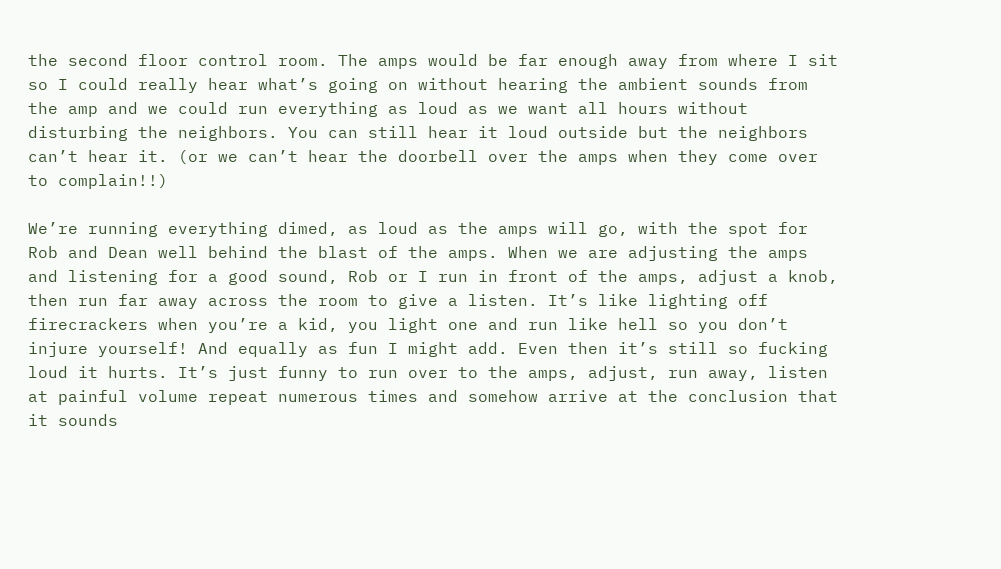the second floor control room. The amps would be far enough away from where I sit so I could really hear what’s going on without hearing the ambient sounds from the amp and we could run everything as loud as we want all hours without disturbing the neighbors. You can still hear it loud outside but the neighbors can’t hear it. (or we can’t hear the doorbell over the amps when they come over to complain!!)

We’re running everything dimed, as loud as the amps will go, with the spot for Rob and Dean well behind the blast of the amps. When we are adjusting the amps and listening for a good sound, Rob or I run in front of the amps, adjust a knob, then run far away across the room to give a listen. It’s like lighting off firecrackers when you’re a kid, you light one and run like hell so you don’t injure yourself! And equally as fun I might add. Even then it’s still so fucking loud it hurts. It’s just funny to run over to the amps, adjust, run away, listen at painful volume repeat numerous times and somehow arrive at the conclusion that it sounds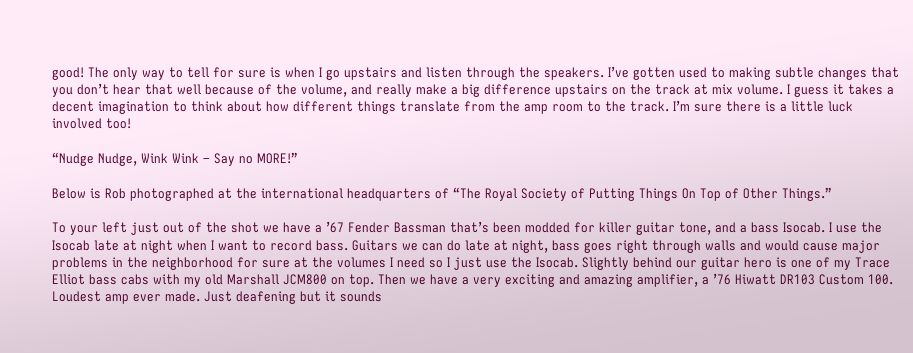good! The only way to tell for sure is when I go upstairs and listen through the speakers. I’ve gotten used to making subtle changes that you don’t hear that well because of the volume, and really make a big difference upstairs on the track at mix volume. I guess it takes a decent imagination to think about how different things translate from the amp room to the track. I’m sure there is a little luck involved too!

“Nudge Nudge, Wink Wink – Say no MORE!”

Below is Rob photographed at the international headquarters of “The Royal Society of Putting Things On Top of Other Things.”

To your left just out of the shot we have a ’67 Fender Bassman that’s been modded for killer guitar tone, and a bass Isocab. I use the Isocab late at night when I want to record bass. Guitars we can do late at night, bass goes right through walls and would cause major problems in the neighborhood for sure at the volumes I need so I just use the Isocab. Slightly behind our guitar hero is one of my Trace Elliot bass cabs with my old Marshall JCM800 on top. Then we have a very exciting and amazing amplifier, a ’76 Hiwatt DR103 Custom 100. Loudest amp ever made. Just deafening but it sounds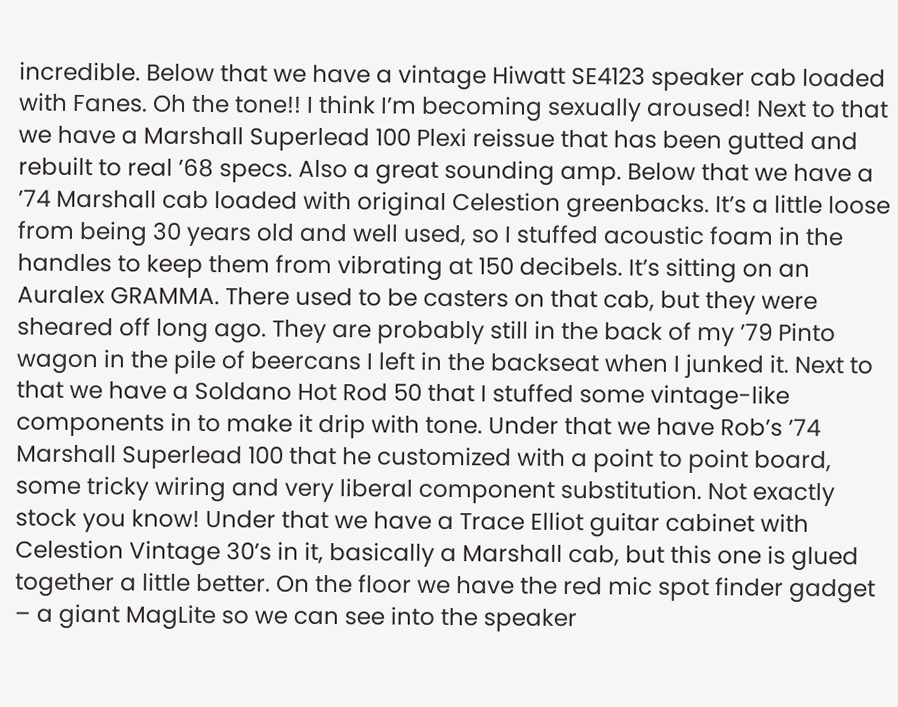incredible. Below that we have a vintage Hiwatt SE4123 speaker cab loaded with Fanes. Oh the tone!! I think I’m becoming sexually aroused! Next to that we have a Marshall Superlead 100 Plexi reissue that has been gutted and rebuilt to real ’68 specs. Also a great sounding amp. Below that we have a ’74 Marshall cab loaded with original Celestion greenbacks. It’s a little loose from being 30 years old and well used, so I stuffed acoustic foam in the handles to keep them from vibrating at 150 decibels. It’s sitting on an Auralex GRAMMA. There used to be casters on that cab, but they were sheared off long ago. They are probably still in the back of my ’79 Pinto wagon in the pile of beercans I left in the backseat when I junked it. Next to that we have a Soldano Hot Rod 50 that I stuffed some vintage-like components in to make it drip with tone. Under that we have Rob’s ’74 Marshall Superlead 100 that he customized with a point to point board, some tricky wiring and very liberal component substitution. Not exactly stock you know! Under that we have a Trace Elliot guitar cabinet with Celestion Vintage 30’s in it, basically a Marshall cab, but this one is glued together a little better. On the floor we have the red mic spot finder gadget – a giant MagLite so we can see into the speaker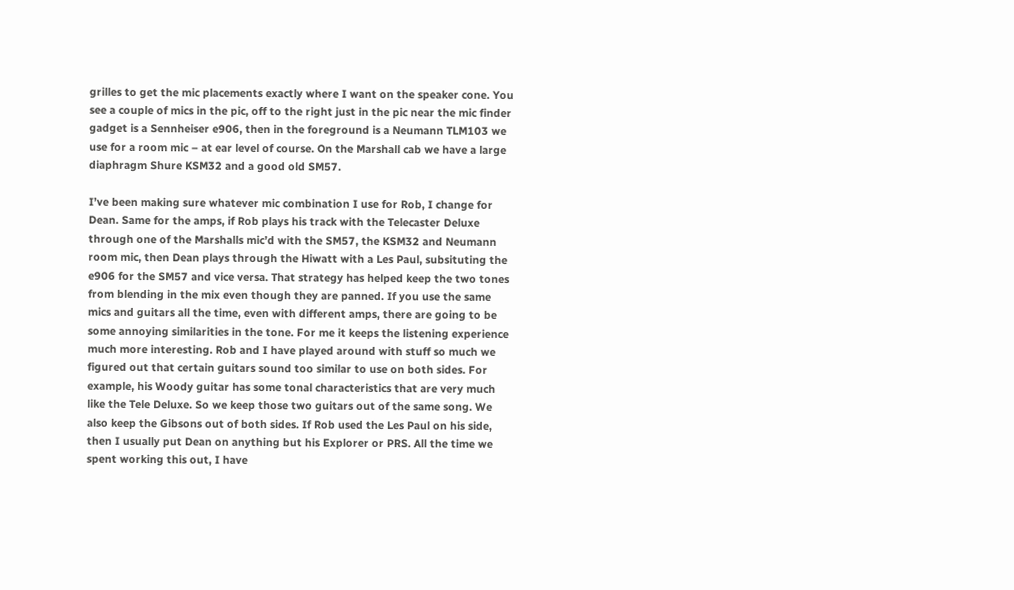grilles to get the mic placements exactly where I want on the speaker cone. You see a couple of mics in the pic, off to the right just in the pic near the mic finder gadget is a Sennheiser e906, then in the foreground is a Neumann TLM103 we use for a room mic – at ear level of course. On the Marshall cab we have a large diaphragm Shure KSM32 and a good old SM57.

I’ve been making sure whatever mic combination I use for Rob, I change for Dean. Same for the amps, if Rob plays his track with the Telecaster Deluxe through one of the Marshalls mic’d with the SM57, the KSM32 and Neumann room mic, then Dean plays through the Hiwatt with a Les Paul, subsituting the e906 for the SM57 and vice versa. That strategy has helped keep the two tones from blending in the mix even though they are panned. If you use the same mics and guitars all the time, even with different amps, there are going to be some annoying similarities in the tone. For me it keeps the listening experience much more interesting. Rob and I have played around with stuff so much we figured out that certain guitars sound too similar to use on both sides. For example, his Woody guitar has some tonal characteristics that are very much like the Tele Deluxe. So we keep those two guitars out of the same song. We also keep the Gibsons out of both sides. If Rob used the Les Paul on his side, then I usually put Dean on anything but his Explorer or PRS. All the time we spent working this out, I have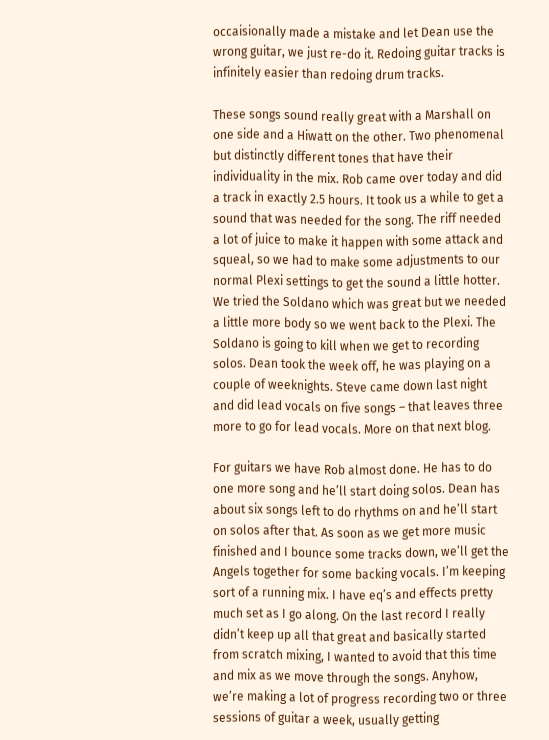occaisionally made a mistake and let Dean use the wrong guitar, we just re-do it. Redoing guitar tracks is infinitely easier than redoing drum tracks.

These songs sound really great with a Marshall on one side and a Hiwatt on the other. Two phenomenal but distinctly different tones that have their individuality in the mix. Rob came over today and did a track in exactly 2.5 hours. It took us a while to get a sound that was needed for the song. The riff needed a lot of juice to make it happen with some attack and squeal, so we had to make some adjustments to our normal Plexi settings to get the sound a little hotter. We tried the Soldano which was great but we needed a little more body so we went back to the Plexi. The Soldano is going to kill when we get to recording solos. Dean took the week off, he was playing on a couple of weeknights. Steve came down last night and did lead vocals on five songs – that leaves three more to go for lead vocals. More on that next blog.

For guitars we have Rob almost done. He has to do one more song and he’ll start doing solos. Dean has about six songs left to do rhythms on and he’ll start on solos after that. As soon as we get more music finished and I bounce some tracks down, we’ll get the Angels together for some backing vocals. I’m keeping sort of a running mix. I have eq’s and effects pretty much set as I go along. On the last record I really didn’t keep up all that great and basically started from scratch mixing, I wanted to avoid that this time and mix as we move through the songs. Anyhow, we’re making a lot of progress recording two or three sessions of guitar a week, usually getting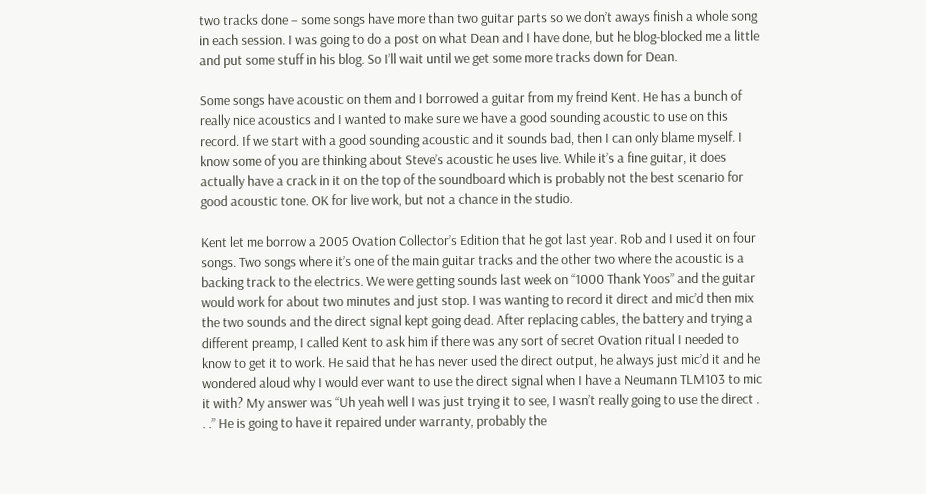two tracks done – some songs have more than two guitar parts so we don’t aways finish a whole song in each session. I was going to do a post on what Dean and I have done, but he blog-blocked me a little and put some stuff in his blog. So I’ll wait until we get some more tracks down for Dean.

Some songs have acoustic on them and I borrowed a guitar from my freind Kent. He has a bunch of really nice acoustics and I wanted to make sure we have a good sounding acoustic to use on this record. If we start with a good sounding acoustic and it sounds bad, then I can only blame myself. I know some of you are thinking about Steve’s acoustic he uses live. While it’s a fine guitar, it does actually have a crack in it on the top of the soundboard which is probably not the best scenario for good acoustic tone. OK for live work, but not a chance in the studio.

Kent let me borrow a 2005 Ovation Collector’s Edition that he got last year. Rob and I used it on four songs. Two songs where it’s one of the main guitar tracks and the other two where the acoustic is a backing track to the electrics. We were getting sounds last week on “1000 Thank Yoos” and the guitar would work for about two minutes and just stop. I was wanting to record it direct and mic’d then mix the two sounds and the direct signal kept going dead. After replacing cables, the battery and trying a different preamp, I called Kent to ask him if there was any sort of secret Ovation ritual I needed to know to get it to work. He said that he has never used the direct output, he always just mic’d it and he wondered aloud why I would ever want to use the direct signal when I have a Neumann TLM103 to mic it with? My answer was “Uh yeah well I was just trying it to see, I wasn’t really going to use the direct . . .” He is going to have it repaired under warranty, probably the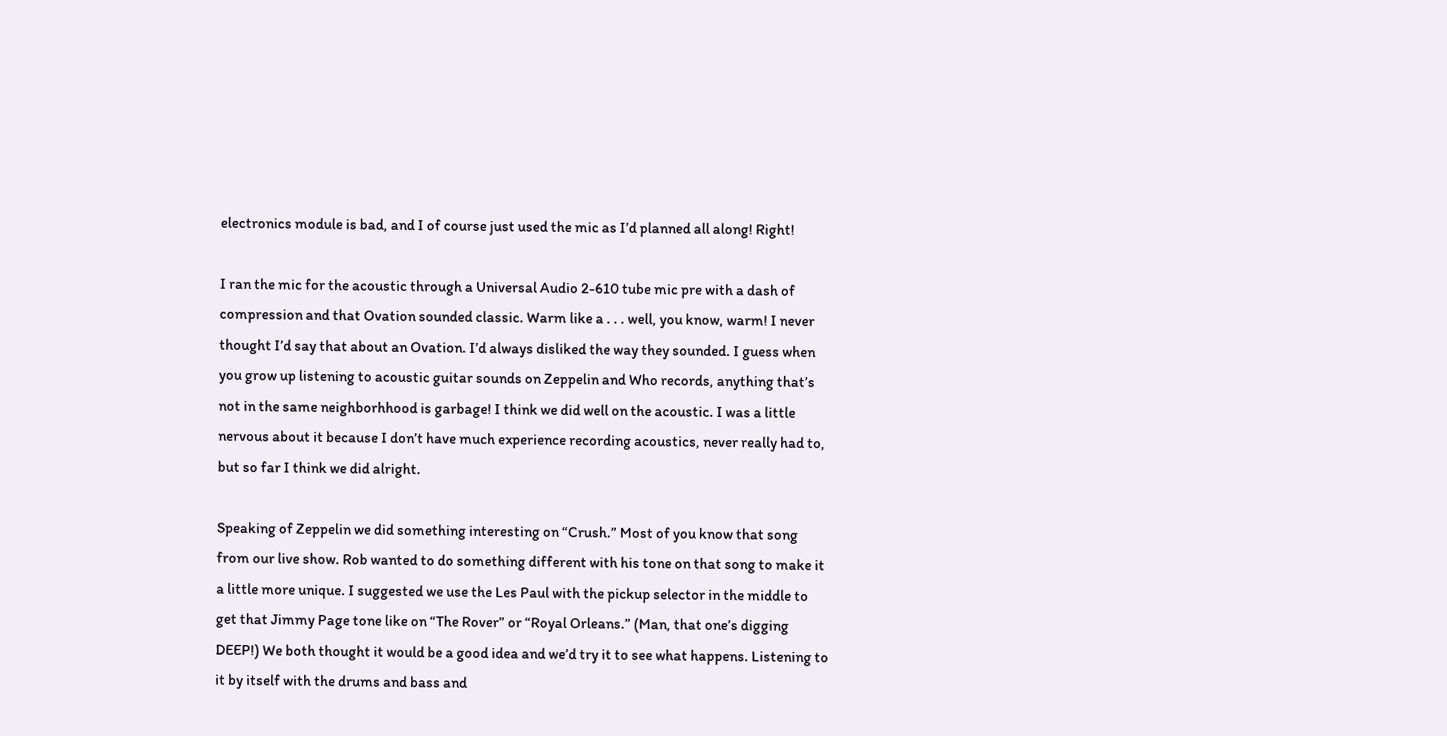electronics module is bad, and I of course just used the mic as I’d planned all along! Right!

I ran the mic for the acoustic through a Universal Audio 2-610 tube mic pre with a dash of compression and that Ovation sounded classic. Warm like a . . . well, you know, warm! I never thought I’d say that about an Ovation. I’d always disliked the way they sounded. I guess when you grow up listening to acoustic guitar sounds on Zeppelin and Who records, anything that’s not in the same neighborhhood is garbage! I think we did well on the acoustic. I was a little nervous about it because I don’t have much experience recording acoustics, never really had to, but so far I think we did alright.

Speaking of Zeppelin we did something interesting on “Crush.” Most of you know that song from our live show. Rob wanted to do something different with his tone on that song to make it a little more unique. I suggested we use the Les Paul with the pickup selector in the middle to get that Jimmy Page tone like on “The Rover” or “Royal Orleans.” (Man, that one’s digging DEEP!) We both thought it would be a good idea and we’d try it to see what happens. Listening to it by itself with the drums and bass and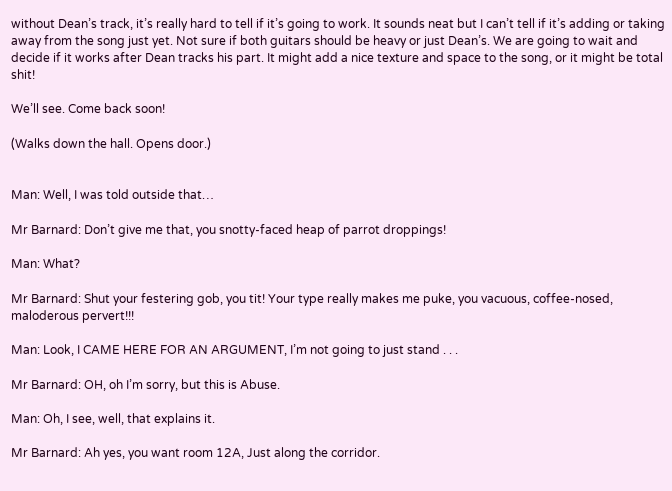without Dean’s track, it’s really hard to tell if it’s going to work. It sounds neat but I can’t tell if it’s adding or taking away from the song just yet. Not sure if both guitars should be heavy or just Dean’s. We are going to wait and decide if it works after Dean tracks his part. It might add a nice texture and space to the song, or it might be total shit!

We’ll see. Come back soon!

(Walks down the hall. Opens door.)


Man: Well, I was told outside that…

Mr Barnard: Don’t give me that, you snotty-faced heap of parrot droppings!

Man: What?

Mr Barnard: Shut your festering gob, you tit! Your type really makes me puke, you vacuous, coffee-nosed, maloderous pervert!!!

Man: Look, I CAME HERE FOR AN ARGUMENT, I’m not going to just stand . . .

Mr Barnard: OH, oh I’m sorry, but this is Abuse.

Man: Oh, I see, well, that explains it.

Mr Barnard: Ah yes, you want room 12A, Just along the corridor.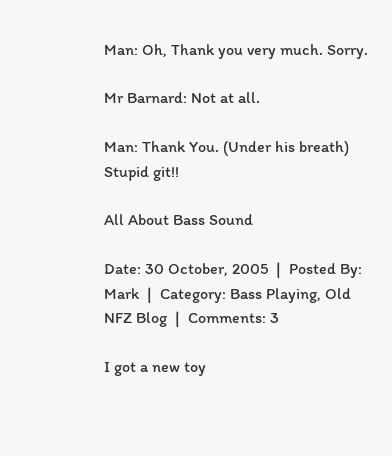Man: Oh, Thank you very much. Sorry.

Mr Barnard: Not at all.

Man: Thank You. (Under his breath) Stupid git!!

All About Bass Sound

Date: 30 October, 2005  |  Posted By: Mark  |  Category: Bass Playing, Old NFZ Blog  |  Comments: 3

I got a new toy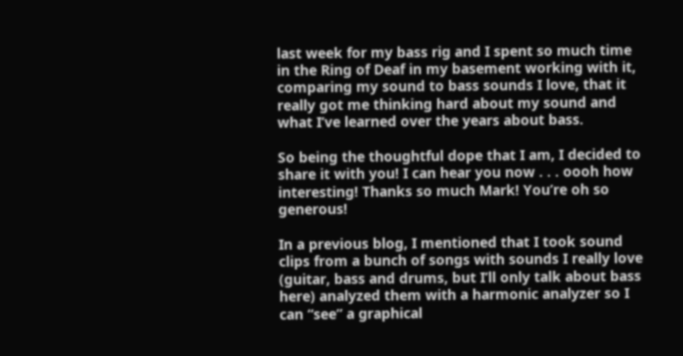last week for my bass rig and I spent so much time in the Ring of Deaf in my basement working with it, comparing my sound to bass sounds I love, that it really got me thinking hard about my sound and what I’ve learned over the years about bass.

So being the thoughtful dope that I am, I decided to share it with you! I can hear you now . . . oooh how interesting! Thanks so much Mark! You’re oh so generous!

In a previous blog, I mentioned that I took sound clips from a bunch of songs with sounds I really love (guitar, bass and drums, but I’ll only talk about bass here) analyzed them with a harmonic analyzer so I can “see” a graphical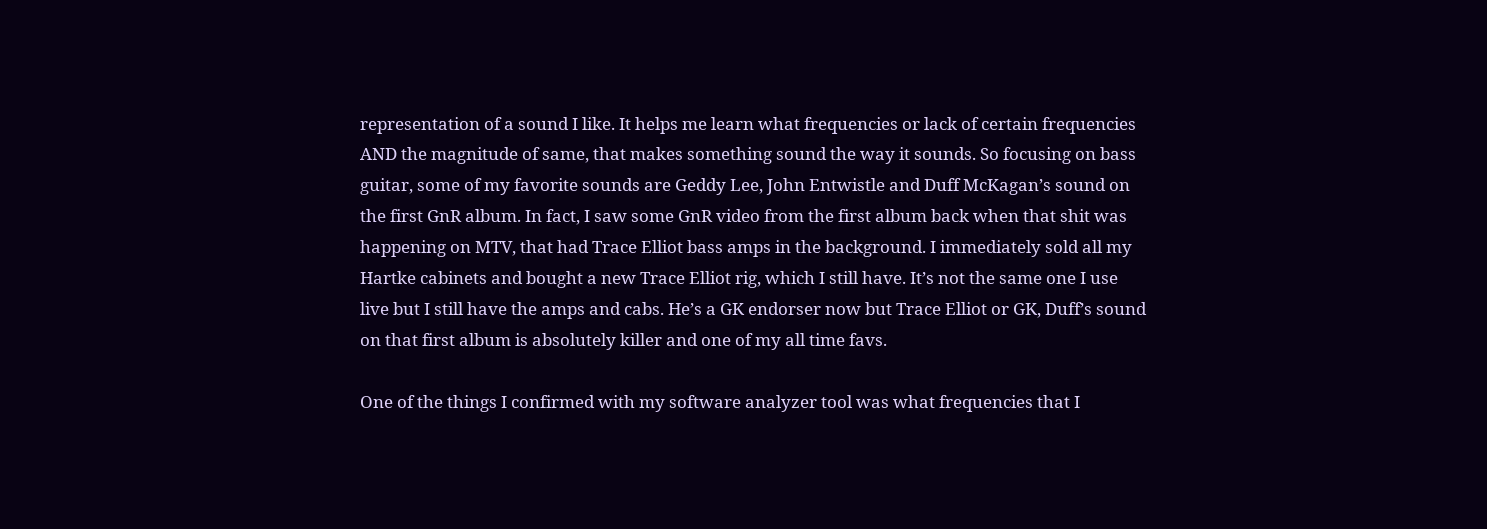representation of a sound I like. It helps me learn what frequencies or lack of certain frequencies AND the magnitude of same, that makes something sound the way it sounds. So focusing on bass guitar, some of my favorite sounds are Geddy Lee, John Entwistle and Duff McKagan’s sound on the first GnR album. In fact, I saw some GnR video from the first album back when that shit was happening on MTV, that had Trace Elliot bass amps in the background. I immediately sold all my Hartke cabinets and bought a new Trace Elliot rig, which I still have. It’s not the same one I use live but I still have the amps and cabs. He’s a GK endorser now but Trace Elliot or GK, Duff’s sound on that first album is absolutely killer and one of my all time favs.

One of the things I confirmed with my software analyzer tool was what frequencies that I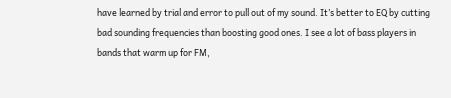have learned by trial and error to pull out of my sound. It’s better to EQ by cutting bad sounding frequencies than boosting good ones. I see a lot of bass players in bands that warm up for FM,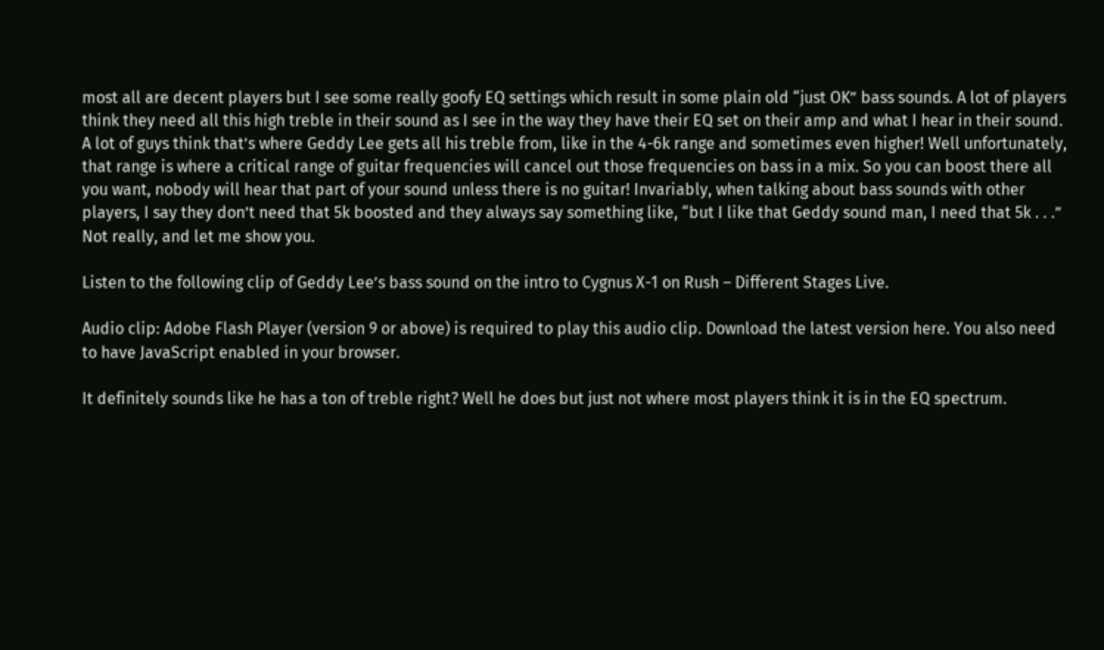most all are decent players but I see some really goofy EQ settings which result in some plain old “just OK” bass sounds. A lot of players think they need all this high treble in their sound as I see in the way they have their EQ set on their amp and what I hear in their sound. A lot of guys think that’s where Geddy Lee gets all his treble from, like in the 4-6k range and sometimes even higher! Well unfortunately, that range is where a critical range of guitar frequencies will cancel out those frequencies on bass in a mix. So you can boost there all you want, nobody will hear that part of your sound unless there is no guitar! Invariably, when talking about bass sounds with other players, I say they don’t need that 5k boosted and they always say something like, “but I like that Geddy sound man, I need that 5k . . .” Not really, and let me show you.

Listen to the following clip of Geddy Lee’s bass sound on the intro to Cygnus X-1 on Rush – Different Stages Live.

Audio clip: Adobe Flash Player (version 9 or above) is required to play this audio clip. Download the latest version here. You also need to have JavaScript enabled in your browser.

It definitely sounds like he has a ton of treble right? Well he does but just not where most players think it is in the EQ spectrum.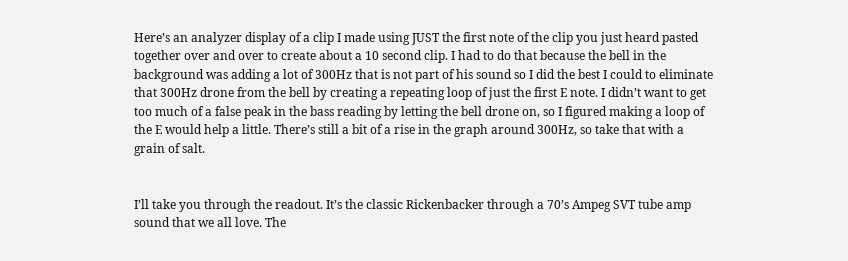Here’s an analyzer display of a clip I made using JUST the first note of the clip you just heard pasted together over and over to create about a 10 second clip. I had to do that because the bell in the background was adding a lot of 300Hz that is not part of his sound so I did the best I could to eliminate that 300Hz drone from the bell by creating a repeating loop of just the first E note. I didn’t want to get too much of a false peak in the bass reading by letting the bell drone on, so I figured making a loop of the E would help a little. There’s still a bit of a rise in the graph around 300Hz, so take that with a grain of salt.


I’ll take you through the readout. It’s the classic Rickenbacker through a 70’s Ampeg SVT tube amp sound that we all love. The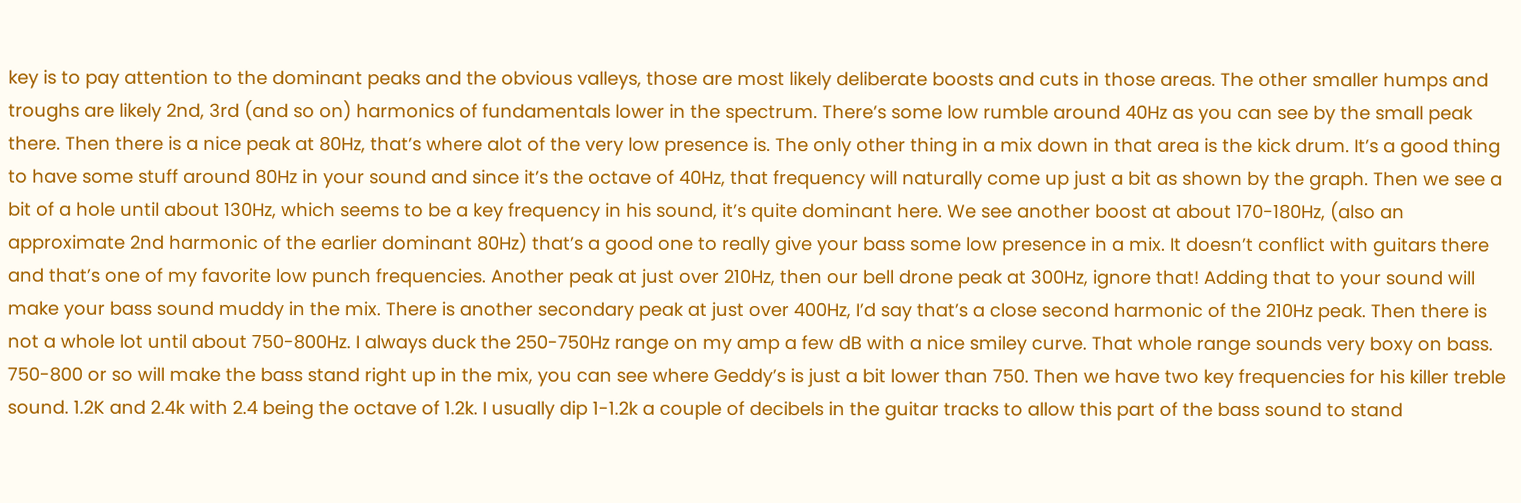key is to pay attention to the dominant peaks and the obvious valleys, those are most likely deliberate boosts and cuts in those areas. The other smaller humps and troughs are likely 2nd, 3rd (and so on) harmonics of fundamentals lower in the spectrum. There’s some low rumble around 40Hz as you can see by the small peak there. Then there is a nice peak at 80Hz, that’s where alot of the very low presence is. The only other thing in a mix down in that area is the kick drum. It’s a good thing to have some stuff around 80Hz in your sound and since it’s the octave of 40Hz, that frequency will naturally come up just a bit as shown by the graph. Then we see a bit of a hole until about 130Hz, which seems to be a key frequency in his sound, it’s quite dominant here. We see another boost at about 170-180Hz, (also an approximate 2nd harmonic of the earlier dominant 80Hz) that’s a good one to really give your bass some low presence in a mix. It doesn’t conflict with guitars there and that’s one of my favorite low punch frequencies. Another peak at just over 210Hz, then our bell drone peak at 300Hz, ignore that! Adding that to your sound will make your bass sound muddy in the mix. There is another secondary peak at just over 400Hz, I’d say that’s a close second harmonic of the 210Hz peak. Then there is not a whole lot until about 750-800Hz. I always duck the 250-750Hz range on my amp a few dB with a nice smiley curve. That whole range sounds very boxy on bass. 750-800 or so will make the bass stand right up in the mix, you can see where Geddy’s is just a bit lower than 750. Then we have two key frequencies for his killer treble sound. 1.2K and 2.4k with 2.4 being the octave of 1.2k. I usually dip 1-1.2k a couple of decibels in the guitar tracks to allow this part of the bass sound to stand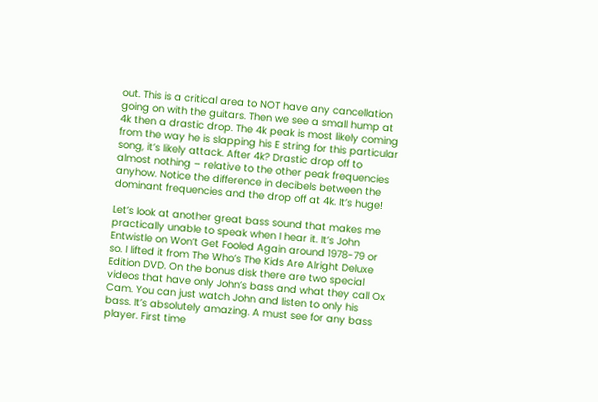out. This is a critical area to NOT have any cancellation going on with the guitars. Then we see a small hump at 4k then a drastic drop. The 4k peak is most likely coming from the way he is slapping his E string for this particular song, it’s likely attack. After 4k? Drastic drop off to almost nothing – relative to the other peak frequencies anyhow. Notice the difference in decibels between the dominant frequencies and the drop off at 4k. It’s huge!

Let’s look at another great bass sound that makes me practically unable to speak when I hear it. It’s John Entwistle on Won’t Get Fooled Again around 1978-79 or so. I lifted it from The Who’s The Kids Are Alright Deluxe Edition DVD. On the bonus disk there are two special videos that have only John’s bass and what they call Ox Cam. You can just watch John and listen to only his bass. It’s absolutely amazing. A must see for any bass player. First time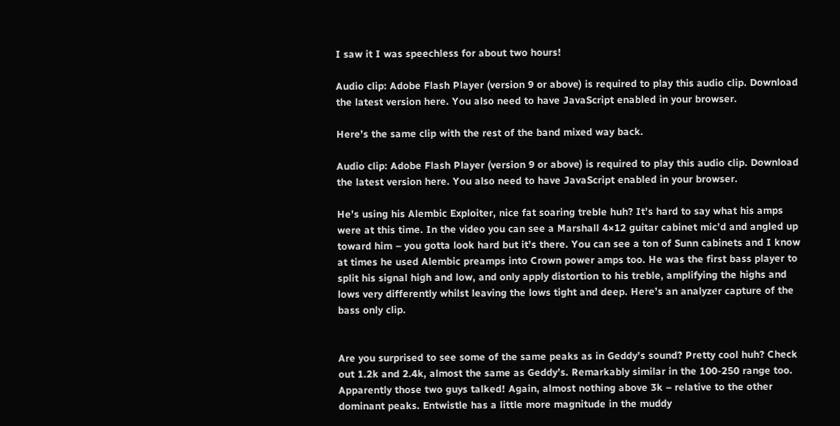I saw it I was speechless for about two hours!

Audio clip: Adobe Flash Player (version 9 or above) is required to play this audio clip. Download the latest version here. You also need to have JavaScript enabled in your browser.

Here’s the same clip with the rest of the band mixed way back.

Audio clip: Adobe Flash Player (version 9 or above) is required to play this audio clip. Download the latest version here. You also need to have JavaScript enabled in your browser.

He’s using his Alembic Exploiter, nice fat soaring treble huh? It’s hard to say what his amps were at this time. In the video you can see a Marshall 4×12 guitar cabinet mic’d and angled up toward him – you gotta look hard but it’s there. You can see a ton of Sunn cabinets and I know at times he used Alembic preamps into Crown power amps too. He was the first bass player to split his signal high and low, and only apply distortion to his treble, amplifying the highs and lows very differently whilst leaving the lows tight and deep. Here’s an analyzer capture of the bass only clip.


Are you surprised to see some of the same peaks as in Geddy’s sound? Pretty cool huh? Check out 1.2k and 2.4k, almost the same as Geddy’s. Remarkably similar in the 100-250 range too. Apparently those two guys talked! Again, almost nothing above 3k – relative to the other dominant peaks. Entwistle has a little more magnitude in the muddy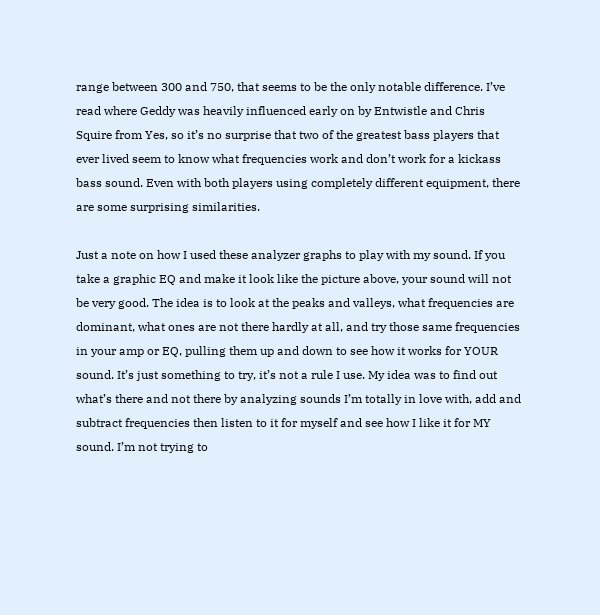range between 300 and 750, that seems to be the only notable difference. I’ve read where Geddy was heavily influenced early on by Entwistle and Chris Squire from Yes, so it’s no surprise that two of the greatest bass players that ever lived seem to know what frequencies work and don’t work for a kickass bass sound. Even with both players using completely different equipment, there are some surprising similarities.

Just a note on how I used these analyzer graphs to play with my sound. If you take a graphic EQ and make it look like the picture above, your sound will not be very good. The idea is to look at the peaks and valleys, what frequencies are dominant, what ones are not there hardly at all, and try those same frequencies in your amp or EQ, pulling them up and down to see how it works for YOUR sound. It’s just something to try, it’s not a rule I use. My idea was to find out what’s there and not there by analyzing sounds I’m totally in love with, add and subtract frequencies then listen to it for myself and see how I like it for MY sound. I’m not trying to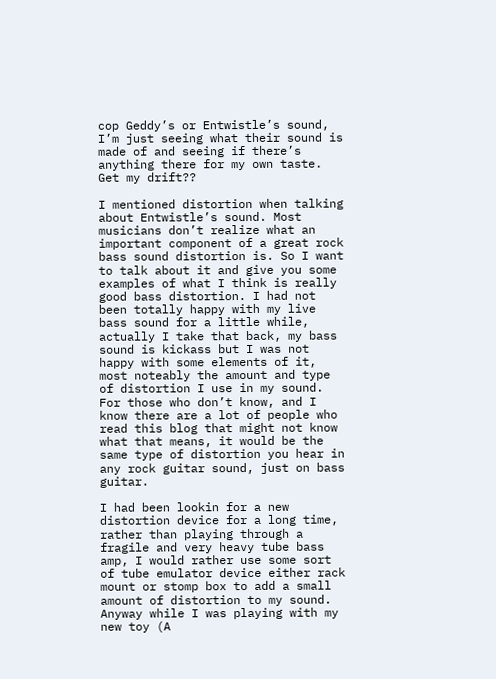cop Geddy’s or Entwistle’s sound, I’m just seeing what their sound is made of and seeing if there’s anything there for my own taste. Get my drift??

I mentioned distortion when talking about Entwistle’s sound. Most musicians don’t realize what an important component of a great rock bass sound distortion is. So I want to talk about it and give you some examples of what I think is really good bass distortion. I had not been totally happy with my live bass sound for a little while, actually I take that back, my bass sound is kickass but I was not happy with some elements of it, most noteably the amount and type of distortion I use in my sound. For those who don’t know, and I know there are a lot of people who read this blog that might not know what that means, it would be the same type of distortion you hear in any rock guitar sound, just on bass guitar.

I had been lookin for a new distortion device for a long time, rather than playing through a fragile and very heavy tube bass amp, I would rather use some sort of tube emulator device either rack mount or stomp box to add a small amount of distortion to my sound. Anyway while I was playing with my new toy (A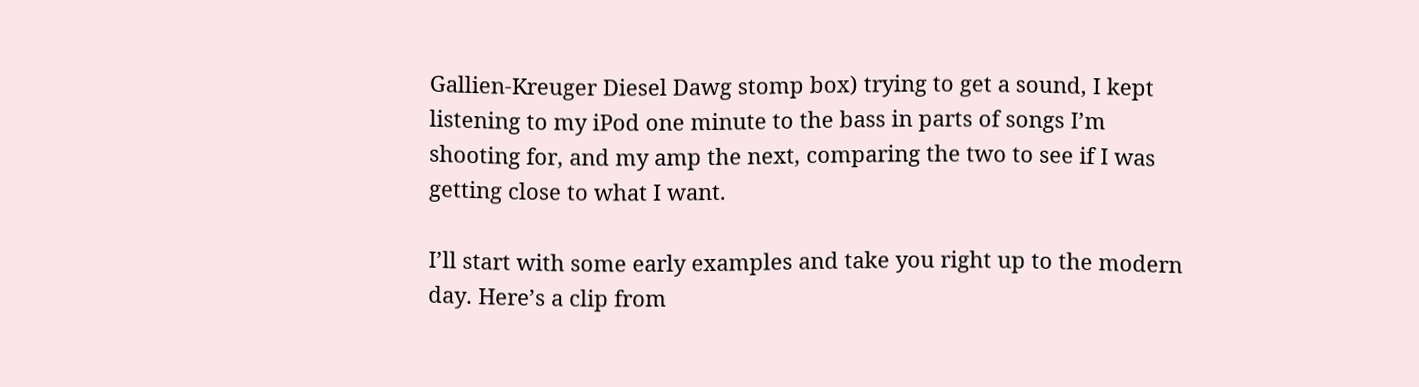Gallien-Kreuger Diesel Dawg stomp box) trying to get a sound, I kept listening to my iPod one minute to the bass in parts of songs I’m shooting for, and my amp the next, comparing the two to see if I was getting close to what I want.

I’ll start with some early examples and take you right up to the modern day. Here’s a clip from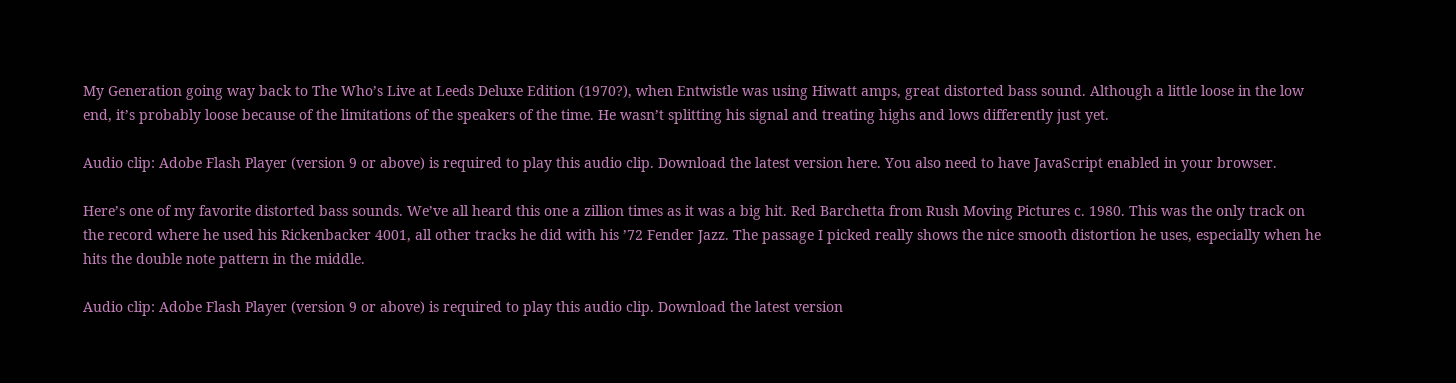My Generation going way back to The Who’s Live at Leeds Deluxe Edition (1970?), when Entwistle was using Hiwatt amps, great distorted bass sound. Although a little loose in the low end, it’s probably loose because of the limitations of the speakers of the time. He wasn’t splitting his signal and treating highs and lows differently just yet.

Audio clip: Adobe Flash Player (version 9 or above) is required to play this audio clip. Download the latest version here. You also need to have JavaScript enabled in your browser.

Here’s one of my favorite distorted bass sounds. We’ve all heard this one a zillion times as it was a big hit. Red Barchetta from Rush Moving Pictures c. 1980. This was the only track on the record where he used his Rickenbacker 4001, all other tracks he did with his ’72 Fender Jazz. The passage I picked really shows the nice smooth distortion he uses, especially when he hits the double note pattern in the middle.

Audio clip: Adobe Flash Player (version 9 or above) is required to play this audio clip. Download the latest version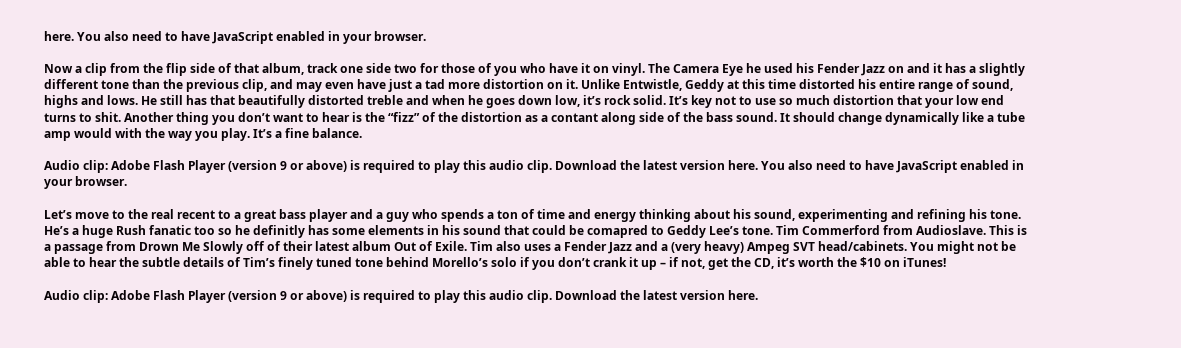here. You also need to have JavaScript enabled in your browser.

Now a clip from the flip side of that album, track one side two for those of you who have it on vinyl. The Camera Eye he used his Fender Jazz on and it has a slightly different tone than the previous clip, and may even have just a tad more distortion on it. Unlike Entwistle, Geddy at this time distorted his entire range of sound, highs and lows. He still has that beautifully distorted treble and when he goes down low, it’s rock solid. It’s key not to use so much distortion that your low end turns to shit. Another thing you don’t want to hear is the “fizz” of the distortion as a contant along side of the bass sound. It should change dynamically like a tube amp would with the way you play. It’s a fine balance.

Audio clip: Adobe Flash Player (version 9 or above) is required to play this audio clip. Download the latest version here. You also need to have JavaScript enabled in your browser.

Let’s move to the real recent to a great bass player and a guy who spends a ton of time and energy thinking about his sound, experimenting and refining his tone. He’s a huge Rush fanatic too so he definitly has some elements in his sound that could be comapred to Geddy Lee’s tone. Tim Commerford from Audioslave. This is a passage from Drown Me Slowly off of their latest album Out of Exile. Tim also uses a Fender Jazz and a (very heavy) Ampeg SVT head/cabinets. You might not be able to hear the subtle details of Tim’s finely tuned tone behind Morello’s solo if you don’t crank it up – if not, get the CD, it’s worth the $10 on iTunes!

Audio clip: Adobe Flash Player (version 9 or above) is required to play this audio clip. Download the latest version here.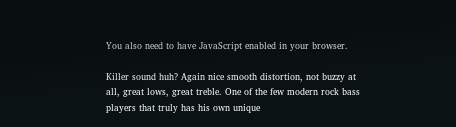You also need to have JavaScript enabled in your browser.

Killer sound huh? Again nice smooth distortion, not buzzy at all, great lows, great treble. One of the few modern rock bass players that truly has his own unique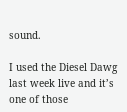sound.

I used the Diesel Dawg last week live and it’s one of those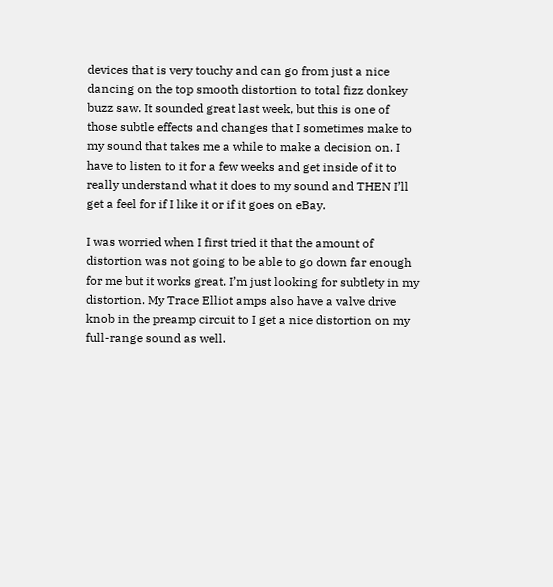devices that is very touchy and can go from just a nice dancing on the top smooth distortion to total fizz donkey buzz saw. It sounded great last week, but this is one of those subtle effects and changes that I sometimes make to my sound that takes me a while to make a decision on. I have to listen to it for a few weeks and get inside of it to really understand what it does to my sound and THEN I’ll get a feel for if I like it or if it goes on eBay.

I was worried when I first tried it that the amount of distortion was not going to be able to go down far enough for me but it works great. I’m just looking for subtlety in my distortion. My Trace Elliot amps also have a valve drive knob in the preamp circuit to I get a nice distortion on my full-range sound as well.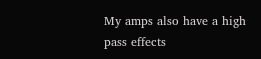My amps also have a high pass effects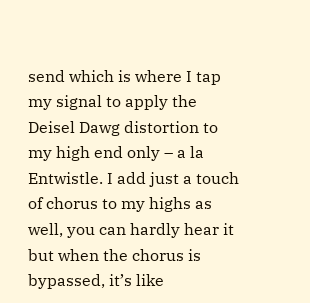send which is where I tap my signal to apply the Deisel Dawg distortion to my high end only – a la Entwistle. I add just a touch of chorus to my highs as well, you can hardly hear it but when the chorus is bypassed, it’s like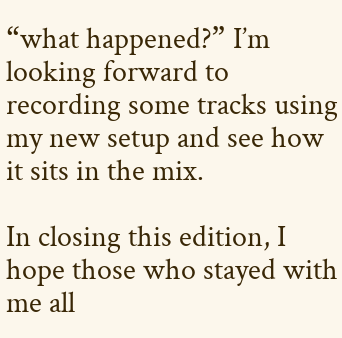“what happened?” I’m looking forward to recording some tracks using my new setup and see how it sits in the mix.

In closing this edition, I hope those who stayed with me all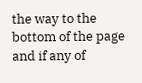the way to the bottom of the page and if any of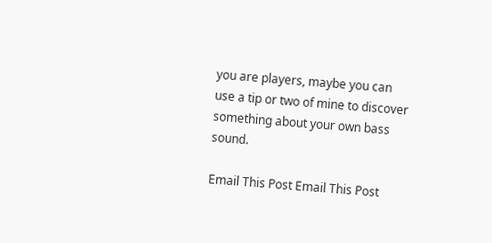you are players, maybe you can use a tip or two of mine to discover something about your own bass sound.

Email This Post Email This Post